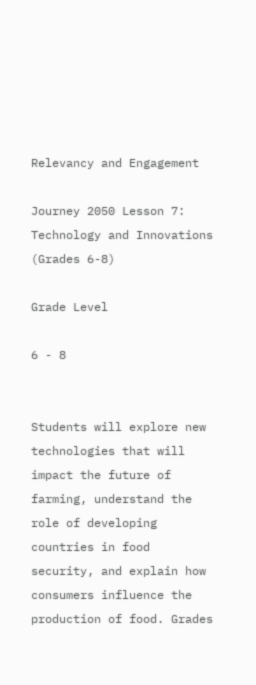Relevancy and Engagement

Journey 2050 Lesson 7: Technology and Innovations (Grades 6-8)

Grade Level

6 - 8


Students will explore new technologies that will impact the future of farming, understand the role of developing countries in food security, and explain how consumers influence the production of food. Grades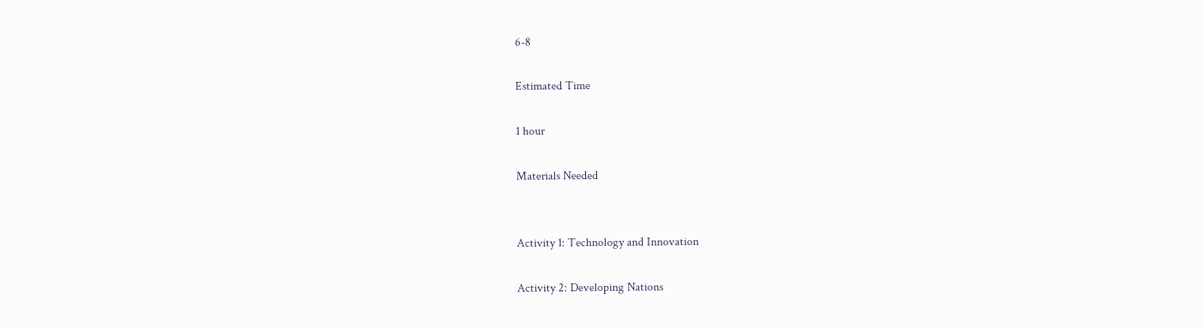6-8

Estimated Time

1 hour

Materials Needed


Activity 1: Technology and Innovation

Activity 2: Developing Nations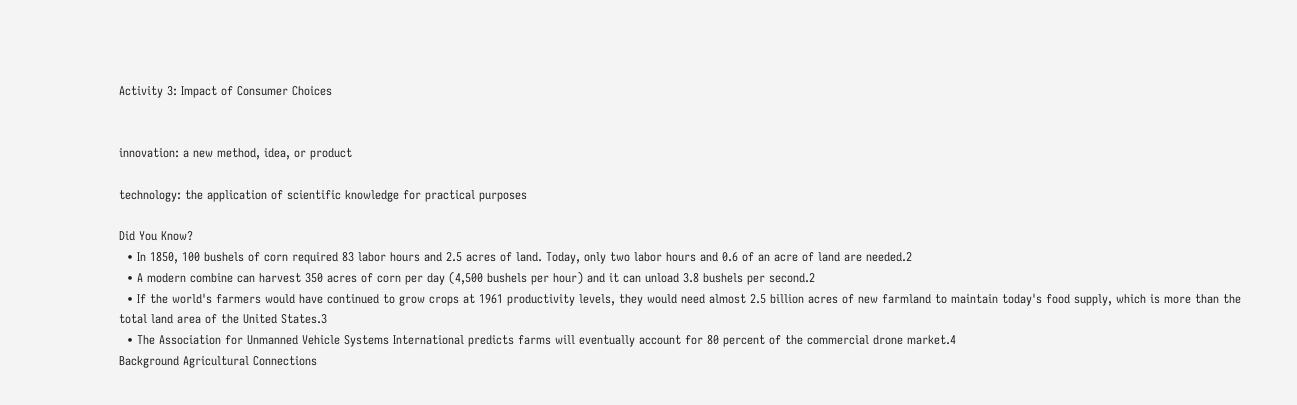Activity 3: Impact of Consumer Choices


innovation: a new method, idea, or product

technology: the application of scientific knowledge for practical purposes

Did You Know?
  • In 1850, 100 bushels of corn required 83 labor hours and 2.5 acres of land. Today, only two labor hours and 0.6 of an acre of land are needed.2
  • A modern combine can harvest 350 acres of corn per day (4,500 bushels per hour) and it can unload 3.8 bushels per second.2
  • If the world's farmers would have continued to grow crops at 1961 productivity levels, they would need almost 2.5 billion acres of new farmland to maintain today's food supply, which is more than the total land area of the United States.3
  • The Association for Unmanned Vehicle Systems International predicts farms will eventually account for 80 percent of the commercial drone market.4
Background Agricultural Connections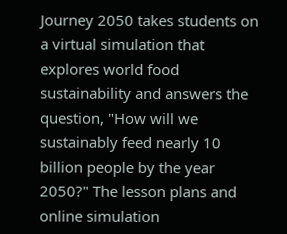Journey 2050 takes students on a virtual simulation that explores world food sustainability and answers the question, "How will we sustainably feed nearly 10 billion people by the year 2050?" The lesson plans and online simulation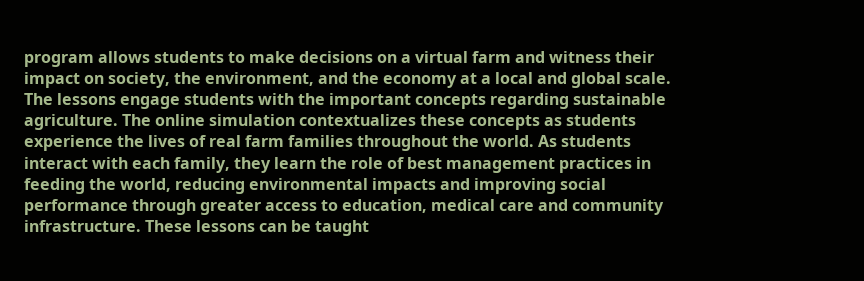program allows students to make decisions on a virtual farm and witness their impact on society, the environment, and the economy at a local and global scale. The lessons engage students with the important concepts regarding sustainable agriculture. The online simulation contextualizes these concepts as students experience the lives of real farm families throughout the world. As students interact with each family, they learn the role of best management practices in feeding the world, reducing environmental impacts and improving social performance through greater access to education, medical care and community infrastructure. These lessons can be taught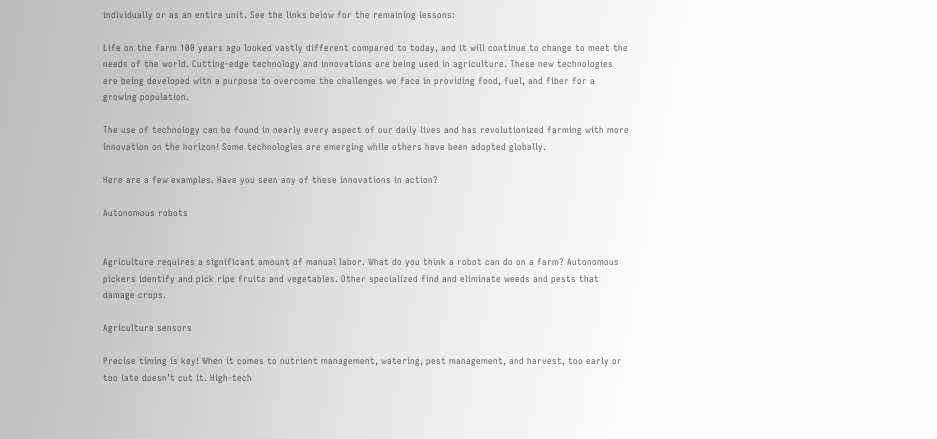individually or as an entire unit. See the links below for the remaining lessons:

Life on the farm 100 years ago looked vastly different compared to today, and it will continue to change to meet the needs of the world. Cutting-edge technology and innovations are being used in agriculture. These new technologies are being developed with a purpose to overcome the challenges we face in providing food, fuel, and fiber for a growing population.

The use of technology can be found in nearly every aspect of our daily lives and has revolutionized farming with more innovation on the horizon! Some technologies are emerging while others have been adopted globally.

Here are a few examples. Have you seen any of these innovations in action?

Autonomous robots


Agriculture requires a significant amount of manual labor. What do you think a robot can do on a farm? Autonomous pickers identify and pick ripe fruits and vegetables. Other specialized find and eliminate weeds and pests that damage crops.

Agriculture sensors

Precise timing is key! When it comes to nutrient management, watering, pest management, and harvest, too early or too late doesn’t cut it. High-tech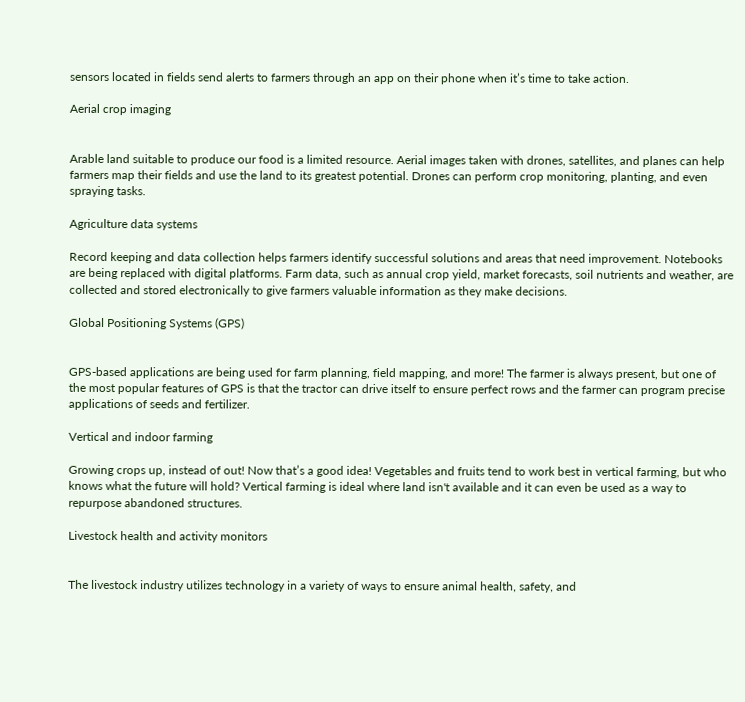sensors located in fields send alerts to farmers through an app on their phone when it’s time to take action.

Aerial crop imaging


Arable land suitable to produce our food is a limited resource. Aerial images taken with drones, satellites, and planes can help farmers map their fields and use the land to its greatest potential. Drones can perform crop monitoring, planting, and even spraying tasks.

Agriculture data systems

Record keeping and data collection helps farmers identify successful solutions and areas that need improvement. Notebooks are being replaced with digital platforms. Farm data, such as annual crop yield, market forecasts, soil nutrients and weather, are collected and stored electronically to give farmers valuable information as they make decisions.

Global Positioning Systems (GPS)


GPS-based applications are being used for farm planning, field mapping, and more! The farmer is always present, but one of the most popular features of GPS is that the tractor can drive itself to ensure perfect rows and the farmer can program precise applications of seeds and fertilizer.

Vertical and indoor farming

Growing crops up, instead of out! Now that’s a good idea! Vegetables and fruits tend to work best in vertical farming, but who knows what the future will hold? Vertical farming is ideal where land isn't available and it can even be used as a way to repurpose abandoned structures.

Livestock health and activity monitors


The livestock industry utilizes technology in a variety of ways to ensure animal health, safety, and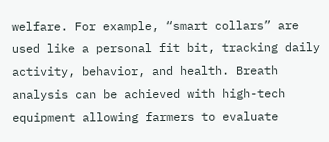welfare. For example, “smart collars” are used like a personal fit bit, tracking daily activity, behavior, and health. Breath analysis can be achieved with high-tech equipment allowing farmers to evaluate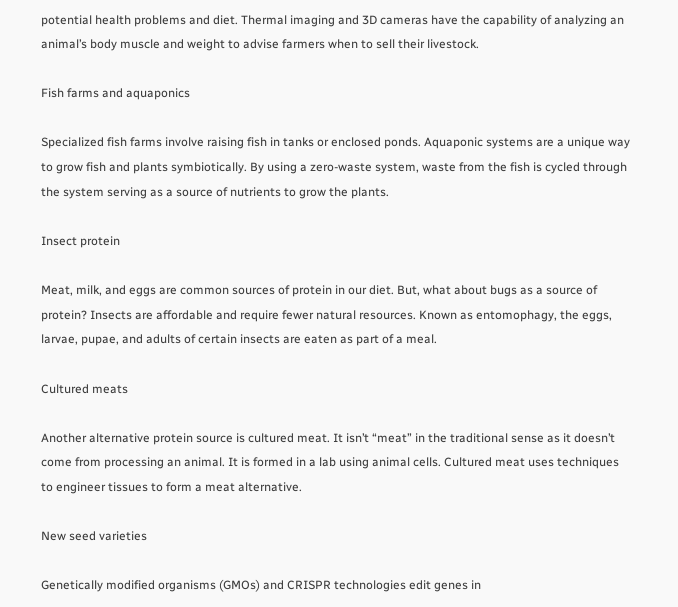potential health problems and diet. Thermal imaging and 3D cameras have the capability of analyzing an animal’s body muscle and weight to advise farmers when to sell their livestock.

Fish farms and aquaponics

Specialized fish farms involve raising fish in tanks or enclosed ponds. Aquaponic systems are a unique way to grow fish and plants symbiotically. By using a zero-waste system, waste from the fish is cycled through the system serving as a source of nutrients to grow the plants.

Insect protein

Meat, milk, and eggs are common sources of protein in our diet. But, what about bugs as a source of protein? Insects are affordable and require fewer natural resources. Known as entomophagy, the eggs, larvae, pupae, and adults of certain insects are eaten as part of a meal.

Cultured meats

Another alternative protein source is cultured meat. It isn’t “meat” in the traditional sense as it doesn’t come from processing an animal. It is formed in a lab using animal cells. Cultured meat uses techniques to engineer tissues to form a meat alternative.

New seed varieties

Genetically modified organisms (GMOs) and CRISPR technologies edit genes in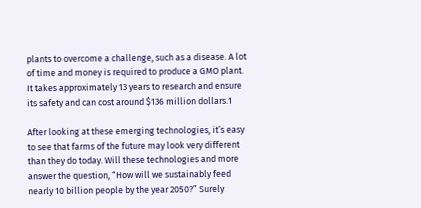plants to overcome a challenge, such as a disease. A lot of time and money is required to produce a GMO plant. It takes approximately 13 years to research and ensure its safety and can cost around $136 million dollars.1

After looking at these emerging technologies, it’s easy to see that farms of the future may look very different than they do today. Will these technologies and more answer the question, “How will we sustainably feed nearly 10 billion people by the year 2050?” Surely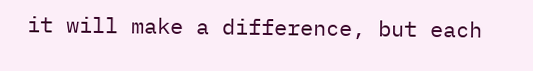it will make a difference, but each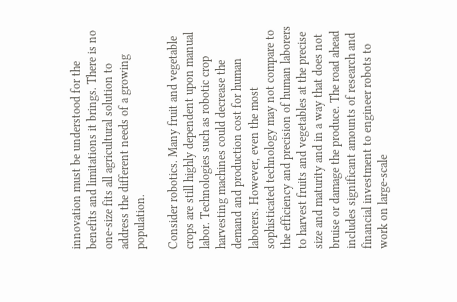innovation must be understood for the benefits and limitations it brings. There is no one-size fits all agricultural solution to address the different needs of a growing population.

Consider robotics. Many fruit and vegetable crops are still highly dependent upon manual labor. Technologies such as robotic crop harvesting machines could decrease the demand and production cost for human laborers. However, even the most sophisticated technology may not compare to the efficiency and precision of human laborers to harvest fruits and vegetables at the precise size and maturity and in a way that does not bruise or damage the produce. The road ahead includes significant amounts of research and financial investment to engineer robots to work on large-scale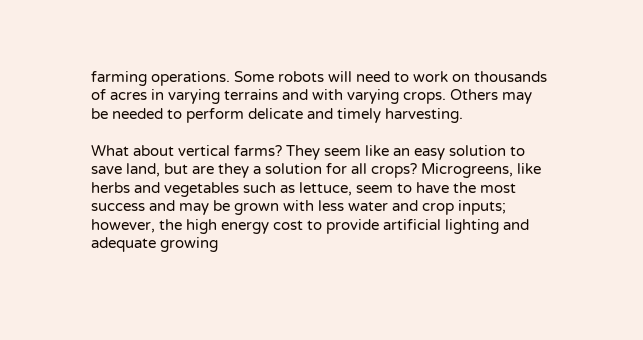farming operations. Some robots will need to work on thousands of acres in varying terrains and with varying crops. Others may be needed to perform delicate and timely harvesting.

What about vertical farms? They seem like an easy solution to save land, but are they a solution for all crops? Microgreens, like herbs and vegetables such as lettuce, seem to have the most success and may be grown with less water and crop inputs; however, the high energy cost to provide artificial lighting and adequate growing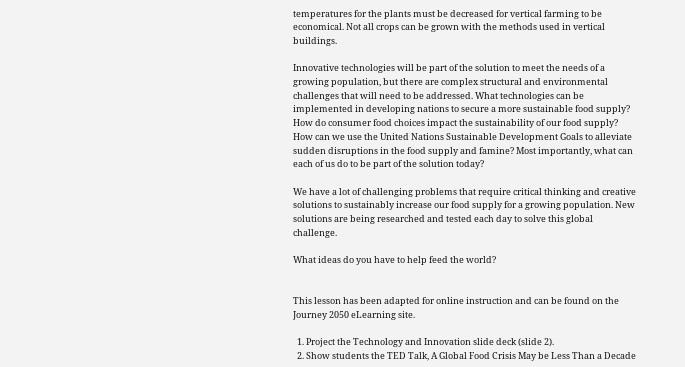temperatures for the plants must be decreased for vertical farming to be economical. Not all crops can be grown with the methods used in vertical buildings.

Innovative technologies will be part of the solution to meet the needs of a growing population, but there are complex structural and environmental challenges that will need to be addressed. What technologies can be implemented in developing nations to secure a more sustainable food supply? How do consumer food choices impact the sustainability of our food supply? How can we use the United Nations Sustainable Development Goals to alleviate sudden disruptions in the food supply and famine? Most importantly, what can each of us do to be part of the solution today?

We have a lot of challenging problems that require critical thinking and creative solutions to sustainably increase our food supply for a growing population. New solutions are being researched and tested each day to solve this global challenge.

What ideas do you have to help feed the world?


This lesson has been adapted for online instruction and can be found on the Journey 2050 eLearning site.

  1. Project the Technology and Innovation slide deck (slide 2).
  2. Show students the TED Talk, A Global Food Crisis May be Less Than a Decade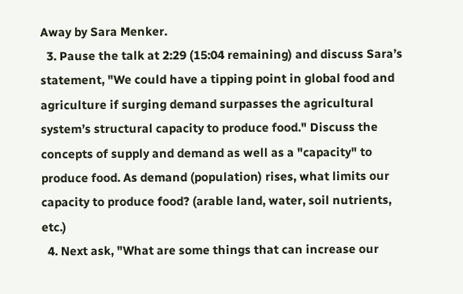Away by Sara Menker.
  3. Pause the talk at 2:29 (15:04 remaining) and discuss Sara’s statement, "We could have a tipping point in global food and agriculture if surging demand surpasses the agricultural system’s structural capacity to produce food." Discuss the concepts of supply and demand as well as a "capacity" to produce food. As demand (population) rises, what limits our capacity to produce food? (arable land, water, soil nutrients, etc.)
  4. Next ask, "What are some things that can increase our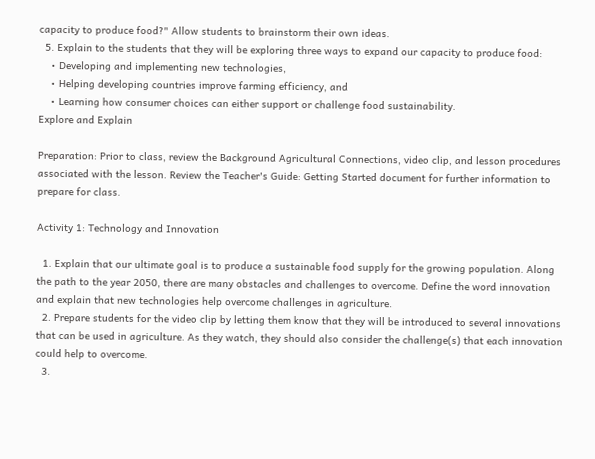capacity to produce food?" Allow students to brainstorm their own ideas.
  5. Explain to the students that they will be exploring three ways to expand our capacity to produce food:
    • Developing and implementing new technologies,
    • Helping developing countries improve farming efficiency, and
    • Learning how consumer choices can either support or challenge food sustainability.
Explore and Explain

Preparation: Prior to class, review the Background Agricultural Connections, video clip, and lesson procedures associated with the lesson. Review the Teacher's Guide: Getting Started document for further information to prepare for class.

Activity 1: Technology and Innovation

  1. Explain that our ultimate goal is to produce a sustainable food supply for the growing population. Along the path to the year 2050, there are many obstacles and challenges to overcome. Define the word innovation and explain that new technologies help overcome challenges in agriculture.
  2. Prepare students for the video clip by letting them know that they will be introduced to several innovations that can be used in agriculture. As they watch, they should also consider the challenge(s) that each innovation could help to overcome.
  3.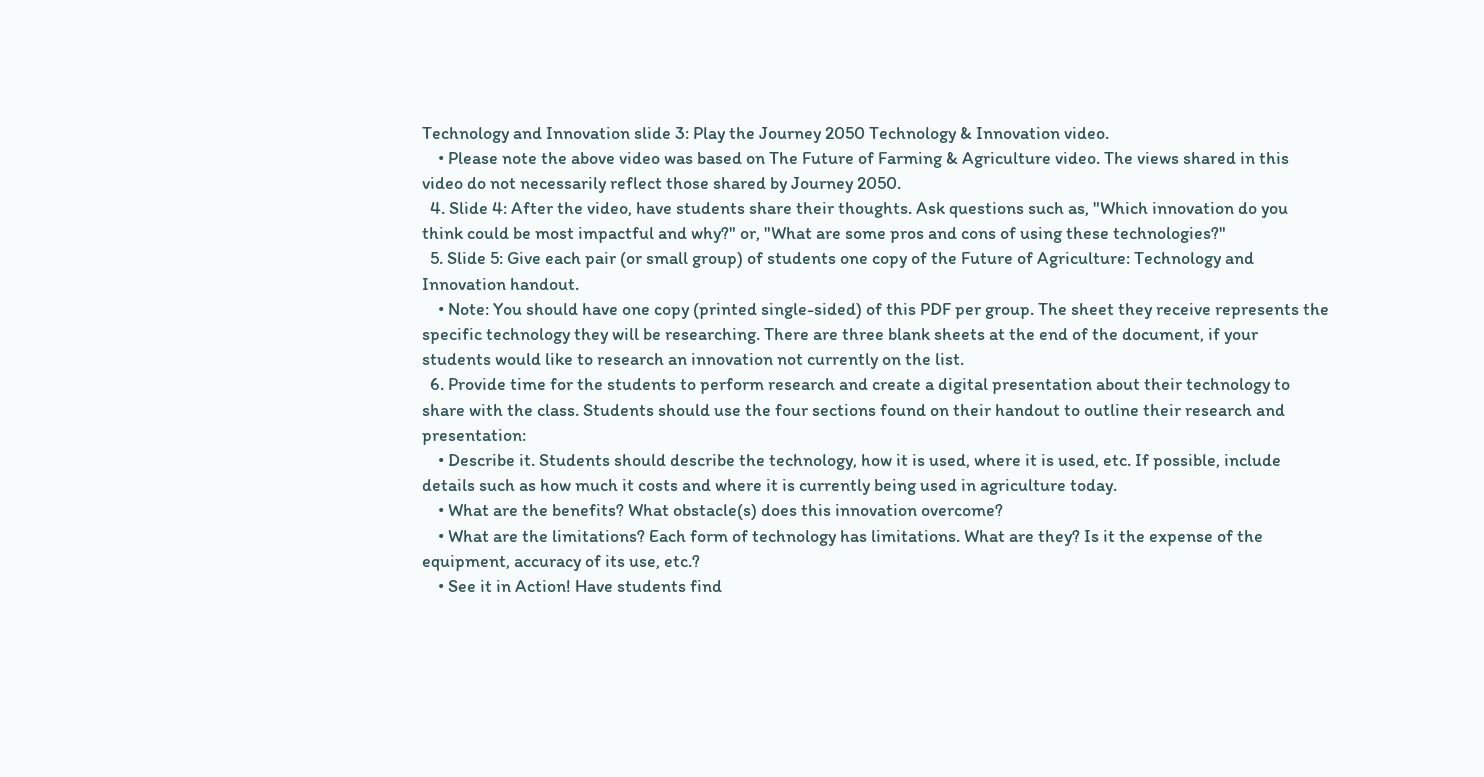Technology and Innovation slide 3: Play the Journey 2050 Technology & Innovation video.
    • Please note the above video was based on The Future of Farming & Agriculture video. The views shared in this video do not necessarily reflect those shared by Journey 2050.
  4. Slide 4: After the video, have students share their thoughts. Ask questions such as, "Which innovation do you think could be most impactful and why?" or, "What are some pros and cons of using these technologies?"
  5. Slide 5: Give each pair (or small group) of students one copy of the Future of Agriculture: Technology and Innovation handout.
    • Note: You should have one copy (printed single-sided) of this PDF per group. The sheet they receive represents the specific technology they will be researching. There are three blank sheets at the end of the document, if your students would like to research an innovation not currently on the list.
  6. Provide time for the students to perform research and create a digital presentation about their technology to share with the class. Students should use the four sections found on their handout to outline their research and presentation:
    • Describe it. Students should describe the technology, how it is used, where it is used, etc. If possible, include details such as how much it costs and where it is currently being used in agriculture today.
    • What are the benefits? What obstacle(s) does this innovation overcome?
    • What are the limitations? Each form of technology has limitations. What are they? Is it the expense of the equipment, accuracy of its use, etc.?
    • See it in Action! Have students find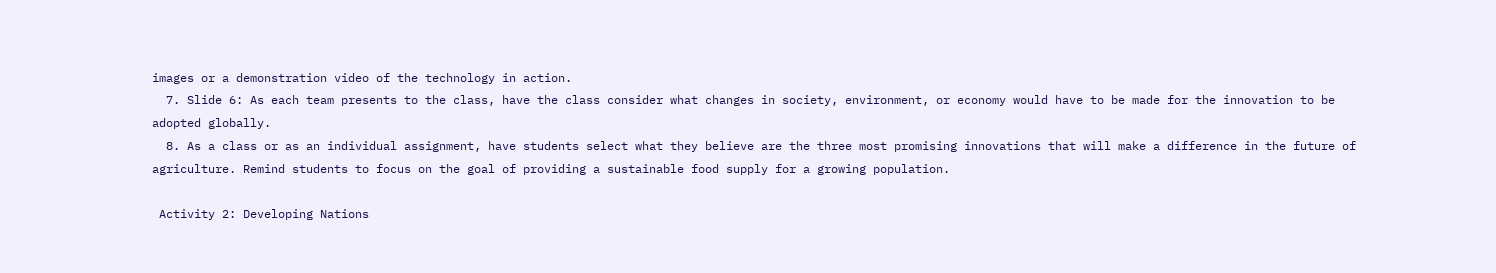images or a demonstration video of the technology in action.
  7. Slide 6: As each team presents to the class, have the class consider what changes in society, environment, or economy would have to be made for the innovation to be adopted globally.
  8. As a class or as an individual assignment, have students select what they believe are the three most promising innovations that will make a difference in the future of agriculture. Remind students to focus on the goal of providing a sustainable food supply for a growing population.

 Activity 2: Developing Nations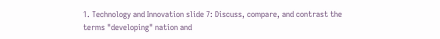1. Technology and Innovation slide 7: Discuss, compare, and contrast the terms "developing" nation and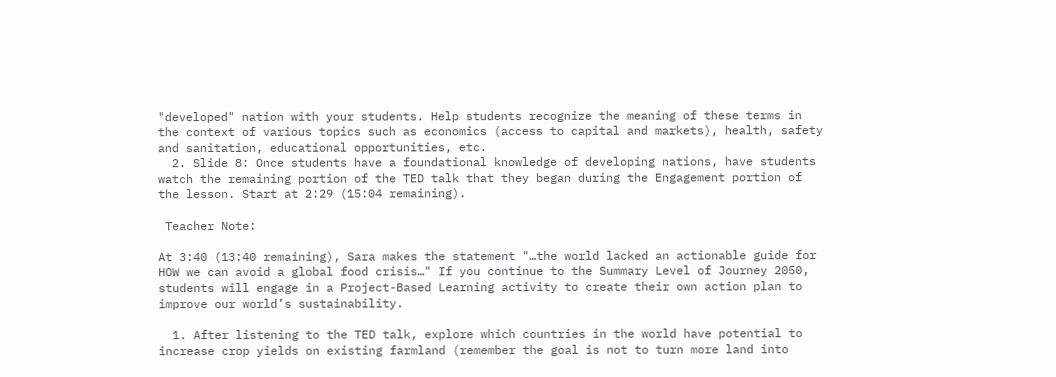"developed" nation with your students. Help students recognize the meaning of these terms in the context of various topics such as economics (access to capital and markets), health, safety and sanitation, educational opportunities, etc.
  2. Slide 8: Once students have a foundational knowledge of developing nations, have students watch the remaining portion of the TED talk that they began during the Engagement portion of the lesson. Start at 2:29 (15:04 remaining).

 Teacher Note:

At 3:40 (13:40 remaining), Sara makes the statement "…the world lacked an actionable guide for HOW we can avoid a global food crisis…" If you continue to the Summary Level of Journey 2050, students will engage in a Project-Based Learning activity to create their own action plan to improve our world’s sustainability.

  1. After listening to the TED talk, explore which countries in the world have potential to increase crop yields on existing farmland (remember the goal is not to turn more land into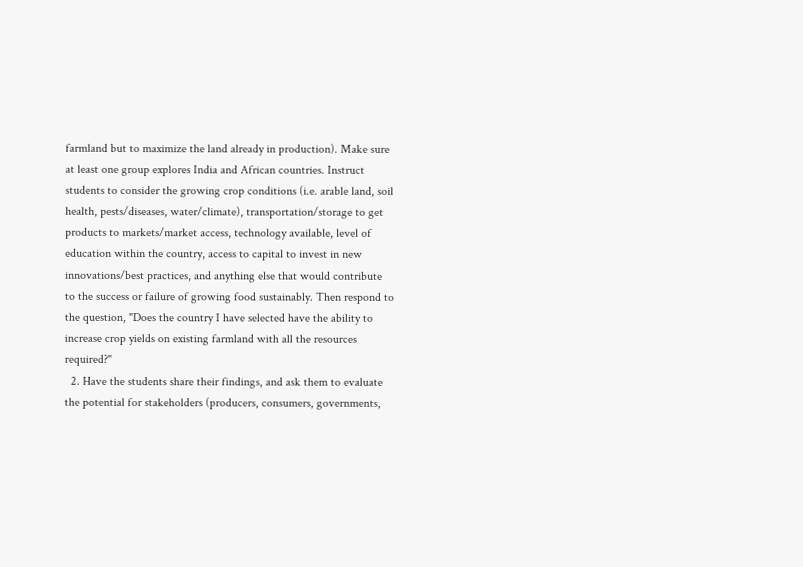farmland but to maximize the land already in production). Make sure at least one group explores India and African countries. Instruct students to consider the growing crop conditions (i.e. arable land, soil health, pests/diseases, water/climate), transportation/storage to get products to markets/market access, technology available, level of education within the country, access to capital to invest in new innovations/best practices, and anything else that would contribute to the success or failure of growing food sustainably. Then respond to the question, "Does the country I have selected have the ability to increase crop yields on existing farmland with all the resources required?"
  2. Have the students share their findings, and ask them to evaluate the potential for stakeholders (producers, consumers, governments,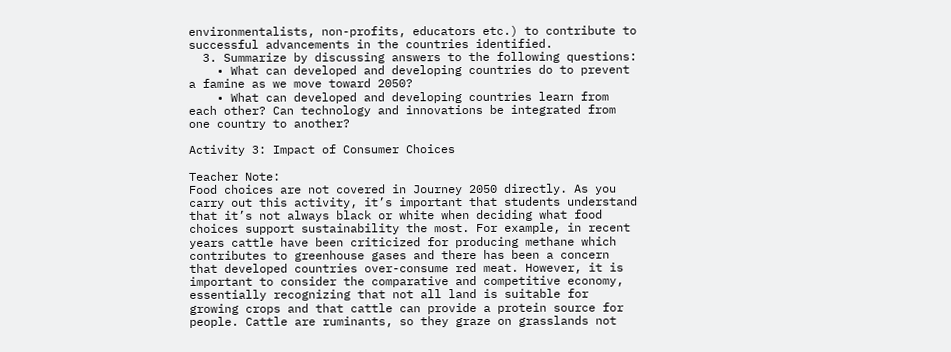environmentalists, non-profits, educators etc.) to contribute to successful advancements in the countries identified.
  3. Summarize by discussing answers to the following questions:
    • What can developed and developing countries do to prevent a famine as we move toward 2050?
    • What can developed and developing countries learn from each other? Can technology and innovations be integrated from one country to another?

Activity 3: Impact of Consumer Choices

Teacher Note:
Food choices are not covered in Journey 2050 directly. As you carry out this activity, it’s important that students understand that it’s not always black or white when deciding what food choices support sustainability the most. For example, in recent years cattle have been criticized for producing methane which contributes to greenhouse gases and there has been a concern that developed countries over-consume red meat. However, it is important to consider the comparative and competitive economy, essentially recognizing that not all land is suitable for growing crops and that cattle can provide a protein source for people. Cattle are ruminants, so they graze on grasslands not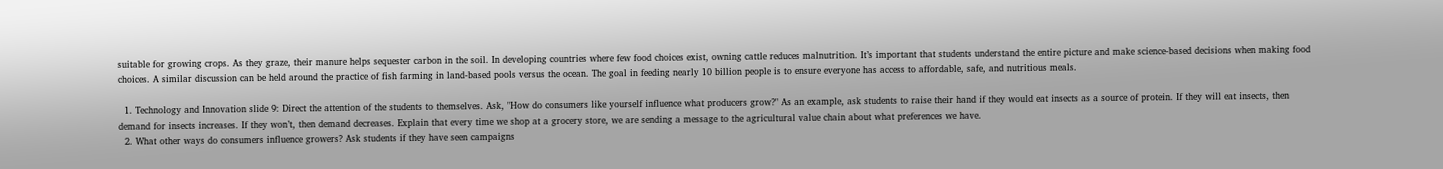suitable for growing crops. As they graze, their manure helps sequester carbon in the soil. In developing countries where few food choices exist, owning cattle reduces malnutrition. It’s important that students understand the entire picture and make science-based decisions when making food choices. A similar discussion can be held around the practice of fish farming in land-based pools versus the ocean. The goal in feeding nearly 10 billion people is to ensure everyone has access to affordable, safe, and nutritious meals.

  1. Technology and Innovation slide 9: Direct the attention of the students to themselves. Ask, "How do consumers like yourself influence what producers grow?" As an example, ask students to raise their hand if they would eat insects as a source of protein. If they will eat insects, then demand for insects increases. If they won’t, then demand decreases. Explain that every time we shop at a grocery store, we are sending a message to the agricultural value chain about what preferences we have.
  2. What other ways do consumers influence growers? Ask students if they have seen campaigns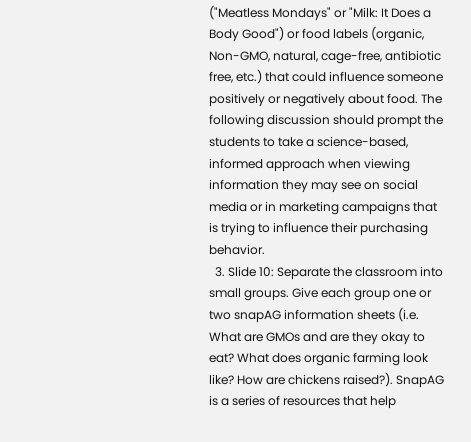("Meatless Mondays" or "Milk: It Does a Body Good") or food labels (organic, Non-GMO, natural, cage-free, antibiotic free, etc.) that could influence someone positively or negatively about food. The following discussion should prompt the students to take a science-based, informed approach when viewing information they may see on social media or in marketing campaigns that is trying to influence their purchasing behavior.
  3. Slide 10: Separate the classroom into small groups. Give each group one or two snapAG information sheets (i.e. What are GMOs and are they okay to eat? What does organic farming look like? How are chickens raised?). SnapAG is a series of resources that help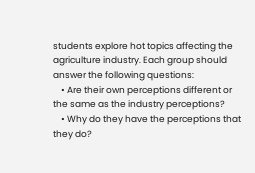students explore hot topics affecting the agriculture industry. Each group should answer the following questions:
    • Are their own perceptions different or the same as the industry perceptions?
    • Why do they have the perceptions that they do?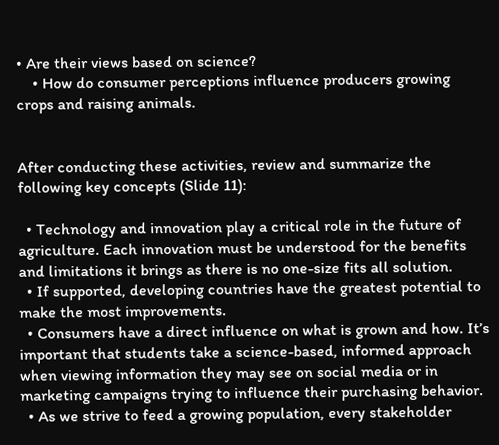• Are their views based on science?
    • How do consumer perceptions influence producers growing crops and raising animals.


After conducting these activities, review and summarize the following key concepts (Slide 11):

  • Technology and innovation play a critical role in the future of agriculture. Each innovation must be understood for the benefits and limitations it brings as there is no one-size fits all solution.
  • If supported, developing countries have the greatest potential to make the most improvements.
  • Consumers have a direct influence on what is grown and how. It’s important that students take a science-based, informed approach when viewing information they may see on social media or in marketing campaigns trying to influence their purchasing behavior.
  • As we strive to feed a growing population, every stakeholder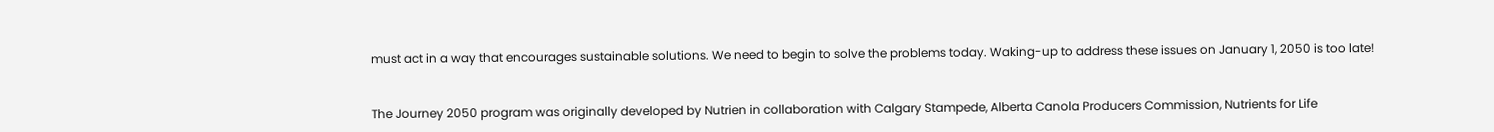must act in a way that encourages sustainable solutions. We need to begin to solve the problems today. Waking-up to address these issues on January 1, 2050 is too late!


The Journey 2050 program was originally developed by Nutrien in collaboration with Calgary Stampede, Alberta Canola Producers Commission, Nutrients for Life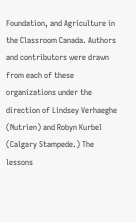Foundation, and Agriculture in the Classroom Canada. Authors and contributors were drawn from each of these organizations under the direction of Lindsey Verhaeghe (Nutrien) and Robyn Kurbel (Calgary Stampede.) The lessons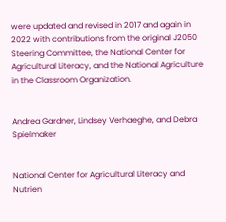were updated and revised in 2017 and again in 2022 with contributions from the original J2050 Steering Committee, the National Center for Agricultural Literacy, and the National Agriculture in the Classroom Organization.


Andrea Gardner, Lindsey Verhaeghe, and Debra Spielmaker


National Center for Agricultural Literacy and Nutrien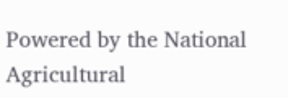Powered by the National Agricultural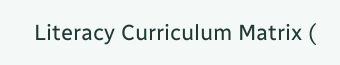Literacy Curriculum Matrix (